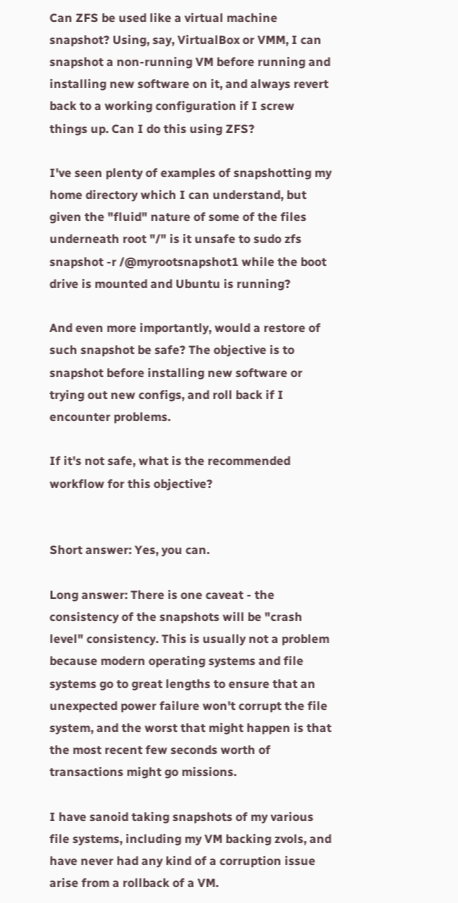Can ZFS be used like a virtual machine snapshot? Using, say, VirtualBox or VMM, I can snapshot a non-running VM before running and installing new software on it, and always revert back to a working configuration if I screw things up. Can I do this using ZFS?

I've seen plenty of examples of snapshotting my home directory which I can understand, but given the "fluid" nature of some of the files underneath root "/" is it unsafe to sudo zfs snapshot -r /@myrootsnapshot1 while the boot drive is mounted and Ubuntu is running?

And even more importantly, would a restore of such snapshot be safe? The objective is to snapshot before installing new software or trying out new configs, and roll back if I encounter problems.

If it's not safe, what is the recommended workflow for this objective?


Short answer: Yes, you can.

Long answer: There is one caveat - the consistency of the snapshots will be "crash level" consistency. This is usually not a problem because modern operating systems and file systems go to great lengths to ensure that an unexpected power failure won't corrupt the file system, and the worst that might happen is that the most recent few seconds worth of transactions might go missions.

I have sanoid taking snapshots of my various file systems, including my VM backing zvols, and have never had any kind of a corruption issue arise from a rollback of a VM.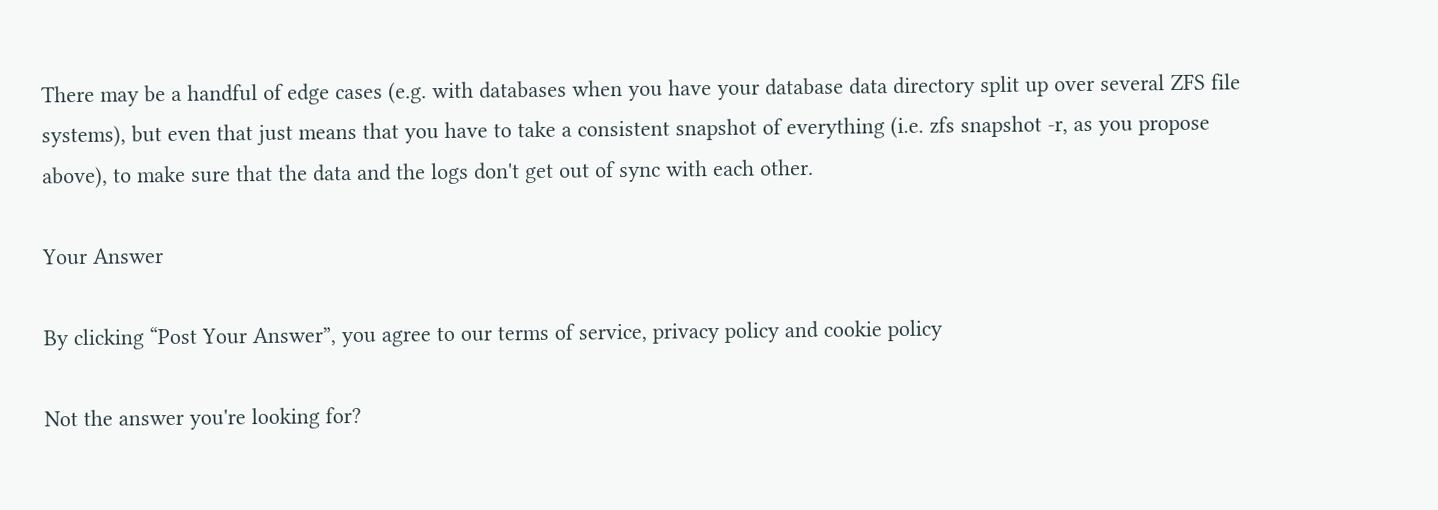There may be a handful of edge cases (e.g. with databases when you have your database data directory split up over several ZFS file systems), but even that just means that you have to take a consistent snapshot of everything (i.e. zfs snapshot -r, as you propose above), to make sure that the data and the logs don't get out of sync with each other.

Your Answer

By clicking “Post Your Answer”, you agree to our terms of service, privacy policy and cookie policy

Not the answer you're looking for?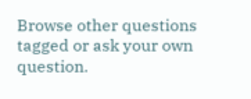Browse other questions tagged or ask your own question.